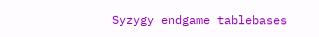Syzygy endgame tablebases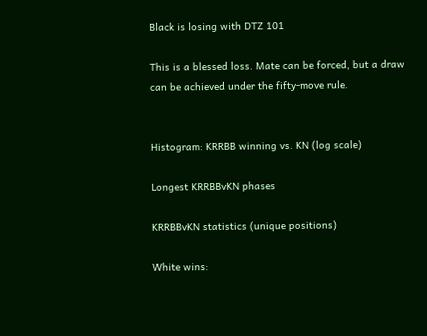Black is losing with DTZ 101

This is a blessed loss. Mate can be forced, but a draw can be achieved under the fifty-move rule.


Histogram: KRRBB winning vs. KN (log scale)

Longest KRRBBvKN phases

KRRBBvKN statistics (unique positions)

White wins: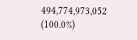494,774,973,052 (100.0%)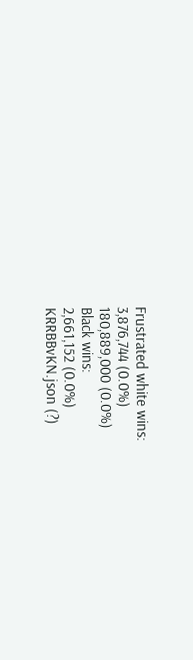Frustrated white wins:
3,876,744 (0.0%)
180,889,000 (0.0%)
Black wins:
2,661,152 (0.0%)
KRRBBvKN.json (?)